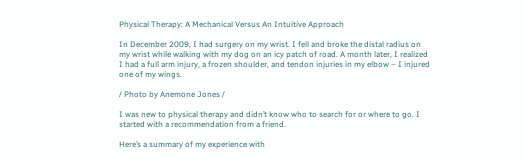Physical Therapy: A Mechanical Versus An Intuitive Approach

In December 2009, I had surgery on my wrist. I fell and broke the distal radius on my wrist while walking with my dog on an icy patch of road. A month later, I realized I had a full arm injury, a frozen shoulder, and tendon injuries in my elbow – I injured one of my wings.

/ Photo by Anemone Jones /

I was new to physical therapy and didn’t know who to search for or where to go. I started with a recommendation from a friend.

Here’s a summary of my experience with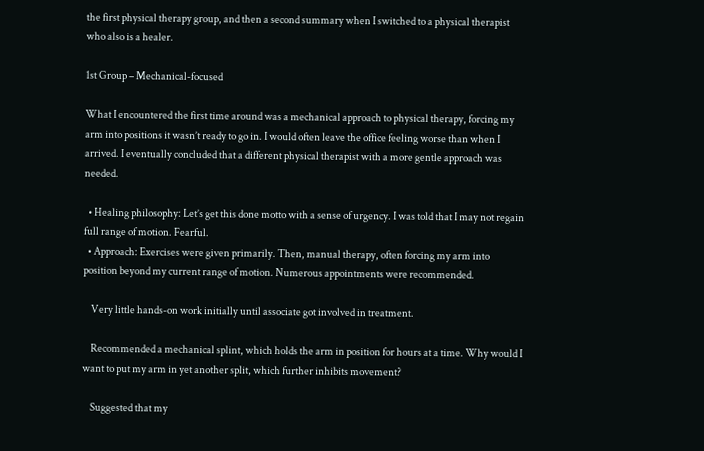the first physical therapy group, and then a second summary when I switched to a physical therapist who also is a healer.

1st Group – Mechanical-focused

What I encountered the first time around was a mechanical approach to physical therapy, forcing my arm into positions it wasn’t ready to go in. I would often leave the office feeling worse than when I arrived. I eventually concluded that a different physical therapist with a more gentle approach was needed.

  • Healing philosophy: Let’s get this done motto with a sense of urgency. I was told that I may not regain full range of motion. Fearful.
  • Approach: Exercises were given primarily. Then, manual therapy, often forcing my arm into position beyond my current range of motion. Numerous appointments were recommended.

    Very little hands-on work initially until associate got involved in treatment.

    Recommended a mechanical splint, which holds the arm in position for hours at a time. Why would I want to put my arm in yet another split, which further inhibits movement?

    Suggested that my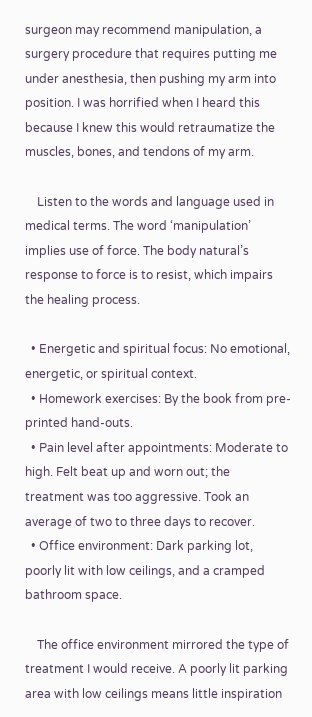surgeon may recommend manipulation, a surgery procedure that requires putting me under anesthesia, then pushing my arm into position. I was horrified when I heard this because I knew this would retraumatize the muscles, bones, and tendons of my arm.

    Listen to the words and language used in medical terms. The word ‘manipulation’ implies use of force. The body natural’s response to force is to resist, which impairs the healing process.

  • Energetic and spiritual focus: No emotional, energetic, or spiritual context.
  • Homework exercises: By the book from pre-printed hand-outs.
  • Pain level after appointments: Moderate to high. Felt beat up and worn out; the treatment was too aggressive. Took an average of two to three days to recover.
  • Office environment: Dark parking lot, poorly lit with low ceilings, and a cramped bathroom space.

    The office environment mirrored the type of treatment I would receive. A poorly lit parking area with low ceilings means little inspiration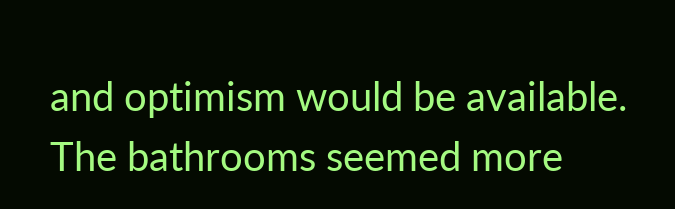and optimism would be available. The bathrooms seemed more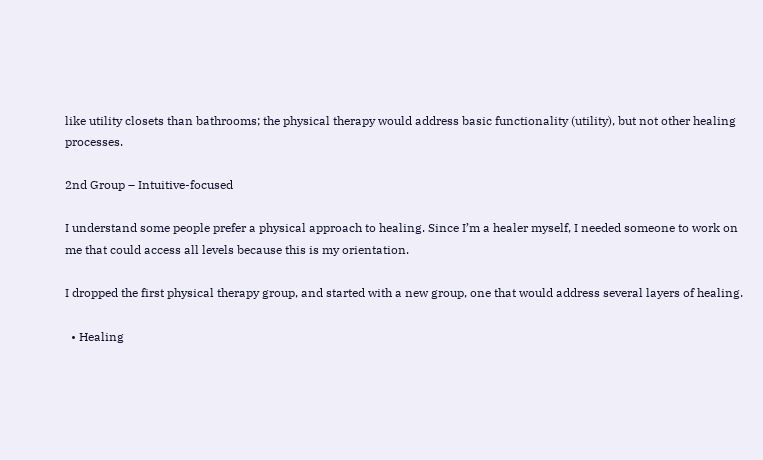like utility closets than bathrooms; the physical therapy would address basic functionality (utility), but not other healing processes.

2nd Group – Intuitive-focused

I understand some people prefer a physical approach to healing. Since I’m a healer myself, I needed someone to work on me that could access all levels because this is my orientation.

I dropped the first physical therapy group, and started with a new group, one that would address several layers of healing.

  • Healing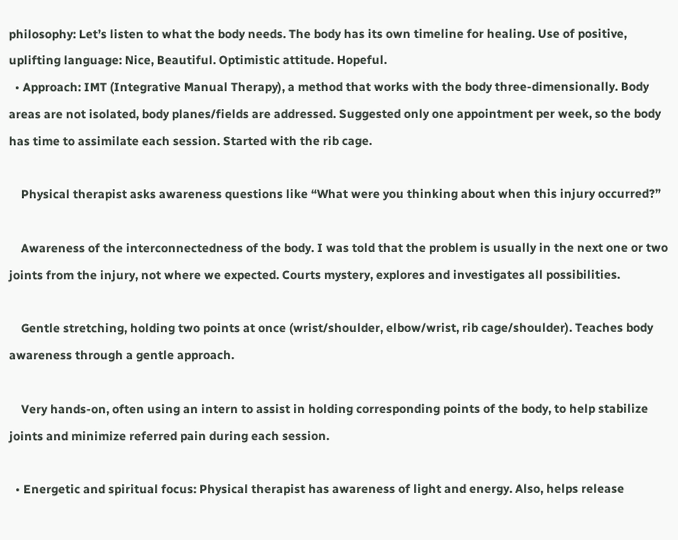philosophy: Let’s listen to what the body needs. The body has its own timeline for healing. Use of positive, uplifting language: Nice, Beautiful. Optimistic attitude. Hopeful.
  • Approach: IMT (Integrative Manual Therapy), a method that works with the body three-dimensionally. Body areas are not isolated, body planes/fields are addressed. Suggested only one appointment per week, so the body has time to assimilate each session. Started with the rib cage.

    Physical therapist asks awareness questions like “What were you thinking about when this injury occurred?”

    Awareness of the interconnectedness of the body. I was told that the problem is usually in the next one or two joints from the injury, not where we expected. Courts mystery, explores and investigates all possibilities.

    Gentle stretching, holding two points at once (wrist/shoulder, elbow/wrist, rib cage/shoulder). Teaches body awareness through a gentle approach.

    Very hands-on, often using an intern to assist in holding corresponding points of the body, to help stabilize joints and minimize referred pain during each session.

  • Energetic and spiritual focus: Physical therapist has awareness of light and energy. Also, helps release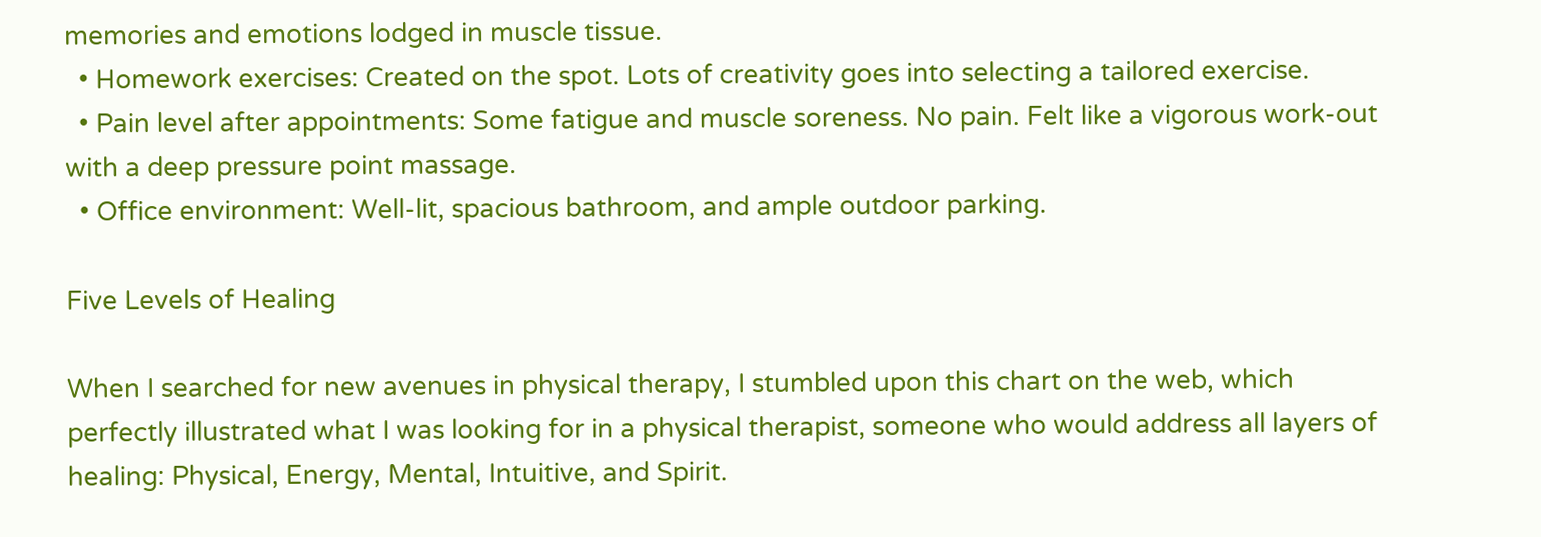memories and emotions lodged in muscle tissue.
  • Homework exercises: Created on the spot. Lots of creativity goes into selecting a tailored exercise.
  • Pain level after appointments: Some fatigue and muscle soreness. No pain. Felt like a vigorous work-out with a deep pressure point massage.
  • Office environment: Well-lit, spacious bathroom, and ample outdoor parking.

Five Levels of Healing

When I searched for new avenues in physical therapy, I stumbled upon this chart on the web, which perfectly illustrated what I was looking for in a physical therapist, someone who would address all layers of healing: Physical, Energy, Mental, Intuitive, and Spirit.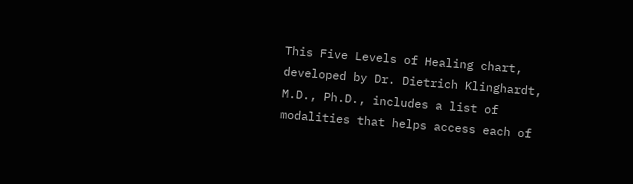This Five Levels of Healing chart, developed by Dr. Dietrich Klinghardt, M.D., Ph.D., includes a list of modalities that helps access each of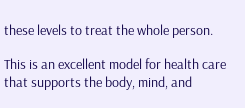these levels to treat the whole person.

This is an excellent model for health care that supports the body, mind, and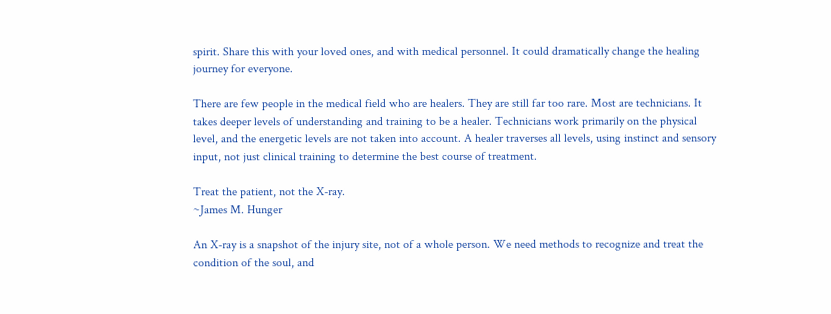spirit. Share this with your loved ones, and with medical personnel. It could dramatically change the healing journey for everyone.

There are few people in the medical field who are healers. They are still far too rare. Most are technicians. It takes deeper levels of understanding and training to be a healer. Technicians work primarily on the physical level, and the energetic levels are not taken into account. A healer traverses all levels, using instinct and sensory input, not just clinical training to determine the best course of treatment.

Treat the patient, not the X-ray.
~James M. Hunger

An X-ray is a snapshot of the injury site, not of a whole person. We need methods to recognize and treat the condition of the soul, and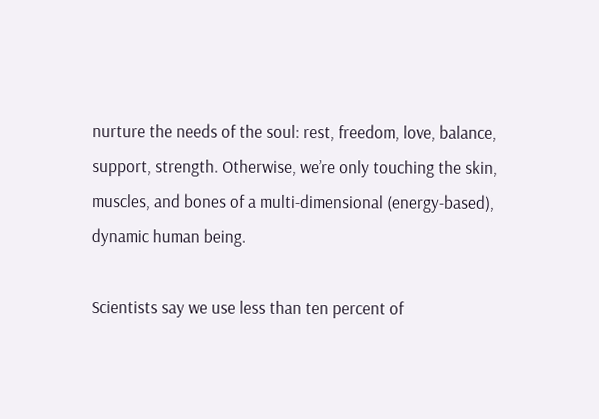nurture the needs of the soul: rest, freedom, love, balance, support, strength. Otherwise, we’re only touching the skin, muscles, and bones of a multi-dimensional (energy-based), dynamic human being.

Scientists say we use less than ten percent of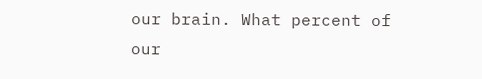our brain. What percent of our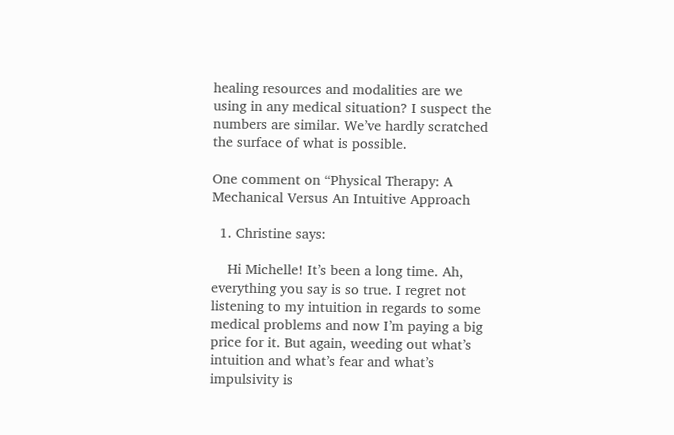healing resources and modalities are we using in any medical situation? I suspect the numbers are similar. We’ve hardly scratched the surface of what is possible.

One comment on “Physical Therapy: A Mechanical Versus An Intuitive Approach

  1. Christine says:

    Hi Michelle! It’s been a long time. Ah, everything you say is so true. I regret not listening to my intuition in regards to some medical problems and now I’m paying a big price for it. But again, weeding out what’s intuition and what’s fear and what’s impulsivity is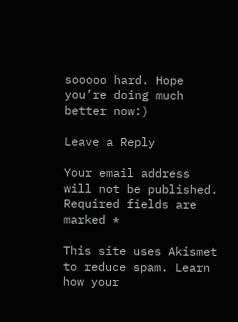sooooo hard. Hope you’re doing much better now:)

Leave a Reply

Your email address will not be published. Required fields are marked *

This site uses Akismet to reduce spam. Learn how your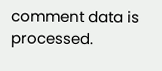comment data is processed.